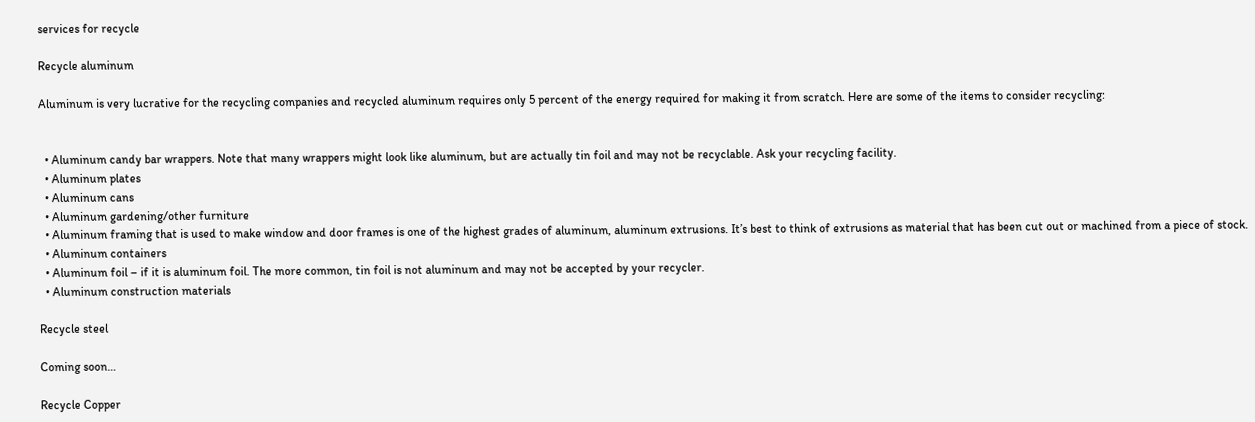services for recycle

Recycle aluminum

Aluminum is very lucrative for the recycling companies and recycled aluminum requires only 5 percent of the energy required for making it from scratch. Here are some of the items to consider recycling:


  • Aluminum candy bar wrappers. Note that many wrappers might look like aluminum, but are actually tin foil and may not be recyclable. Ask your recycling facility.
  • Aluminum plates
  • Aluminum cans
  • Aluminum gardening/other furniture
  • Aluminum framing that is used to make window and door frames is one of the highest grades of aluminum, aluminum extrusions. It’s best to think of extrusions as material that has been cut out or machined from a piece of stock.
  • Aluminum containers
  • Aluminum foil – if it is aluminum foil. The more common, tin foil is not aluminum and may not be accepted by your recycler.
  • Aluminum construction materials

Recycle steel

Coming soon…

Recycle Copper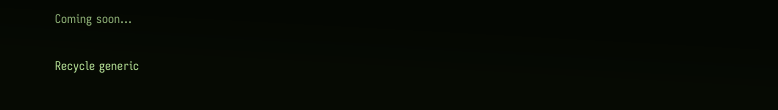Coming soon…

Recycle generic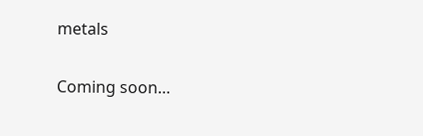metals

Coming soon…